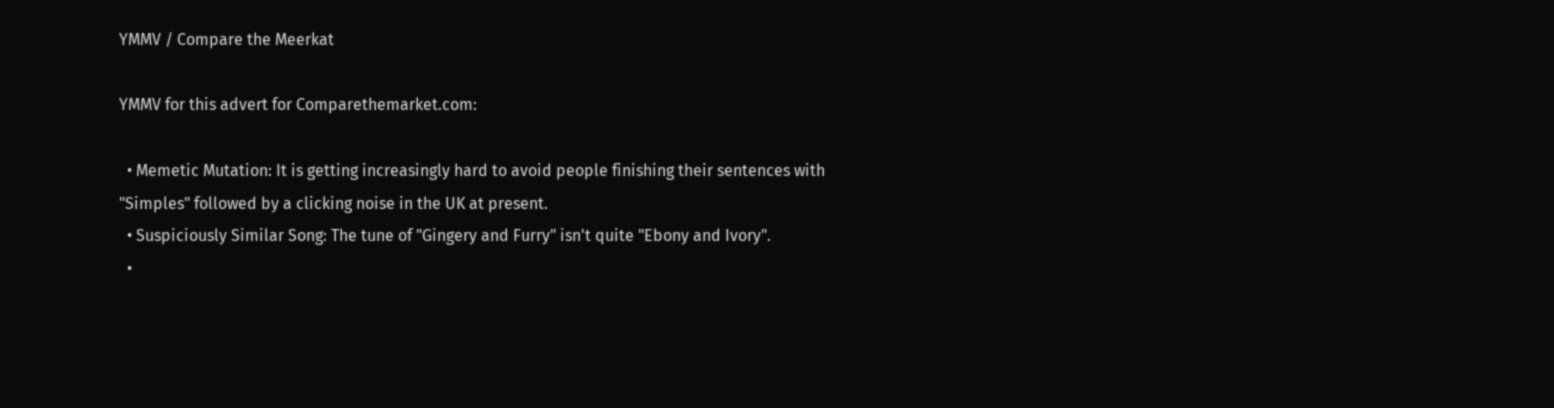YMMV / Compare the Meerkat

YMMV for this advert for Comparethemarket.com:

  • Memetic Mutation: It is getting increasingly hard to avoid people finishing their sentences with "Simples" followed by a clicking noise in the UK at present.
  • Suspiciously Similar Song: The tune of "Gingery and Furry" isn't quite "Ebony and Ivory".
  •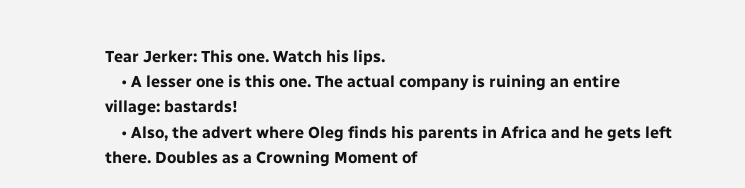Tear Jerker: This one. Watch his lips.
    • A lesser one is this one. The actual company is ruining an entire village: bastards!
    • Also, the advert where Oleg finds his parents in Africa and he gets left there. Doubles as a Crowning Moment of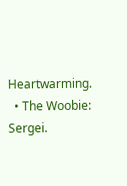Heartwarming.
  • The Woobie: Sergei.